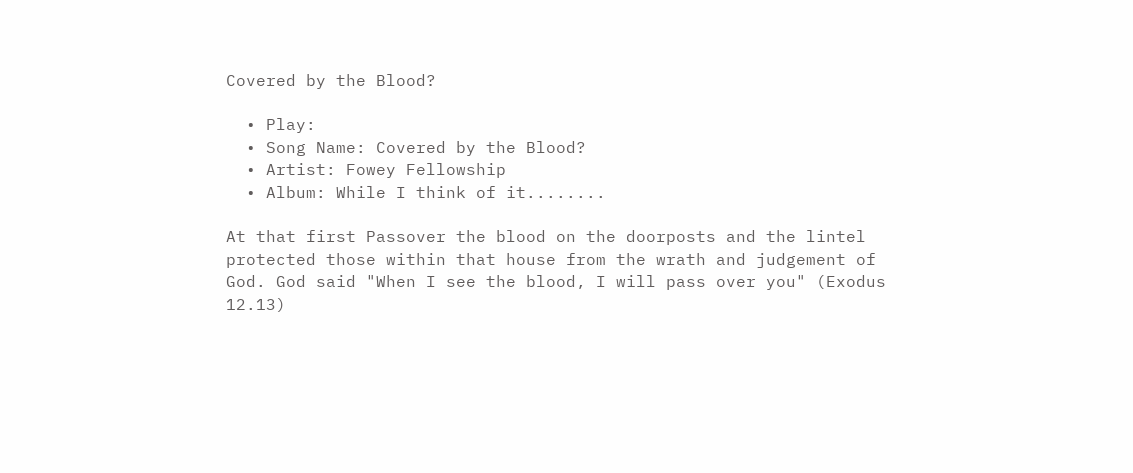Covered by the Blood?

  • Play:
  • Song Name: Covered by the Blood?
  • Artist: Fowey Fellowship
  • Album: While I think of it........

At that first Passover the blood on the doorposts and the lintel protected those within that house from the wrath and judgement of God. God said "When I see the blood, I will pass over you" (Exodus 12.13)